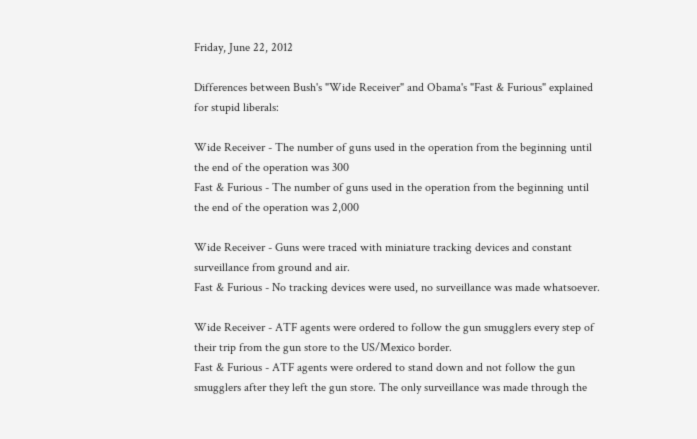Friday, June 22, 2012

Differences between Bush's "Wide Receiver" and Obama's "Fast & Furious" explained for stupid liberals:

Wide Receiver - The number of guns used in the operation from the beginning until the end of the operation was 300
Fast & Furious - The number of guns used in the operation from the beginning until the end of the operation was 2,000

Wide Receiver - Guns were traced with miniature tracking devices and constant surveillance from ground and air.
Fast & Furious - No tracking devices were used, no surveillance was made whatsoever.

Wide Receiver - ATF agents were ordered to follow the gun smugglers every step of their trip from the gun store to the US/Mexico border.
Fast & Furious - ATF agents were ordered to stand down and not follow the gun smugglers after they left the gun store. The only surveillance was made through the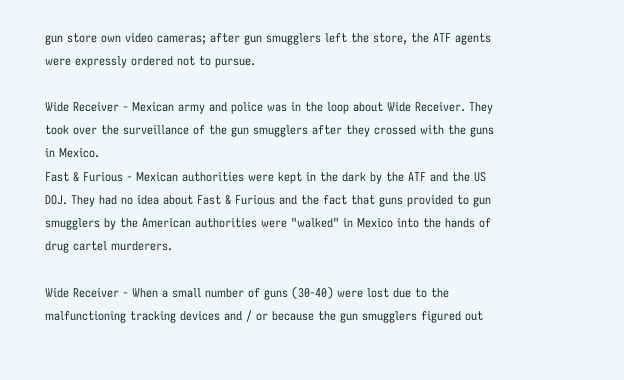gun store own video cameras; after gun smugglers left the store, the ATF agents were expressly ordered not to pursue.

Wide Receiver - Mexican army and police was in the loop about Wide Receiver. They took over the surveillance of the gun smugglers after they crossed with the guns in Mexico.
Fast & Furious - Mexican authorities were kept in the dark by the ATF and the US DOJ. They had no idea about Fast & Furious and the fact that guns provided to gun smugglers by the American authorities were "walked" in Mexico into the hands of drug cartel murderers.

Wide Receiver - When a small number of guns (30-40) were lost due to the malfunctioning tracking devices and / or because the gun smugglers figured out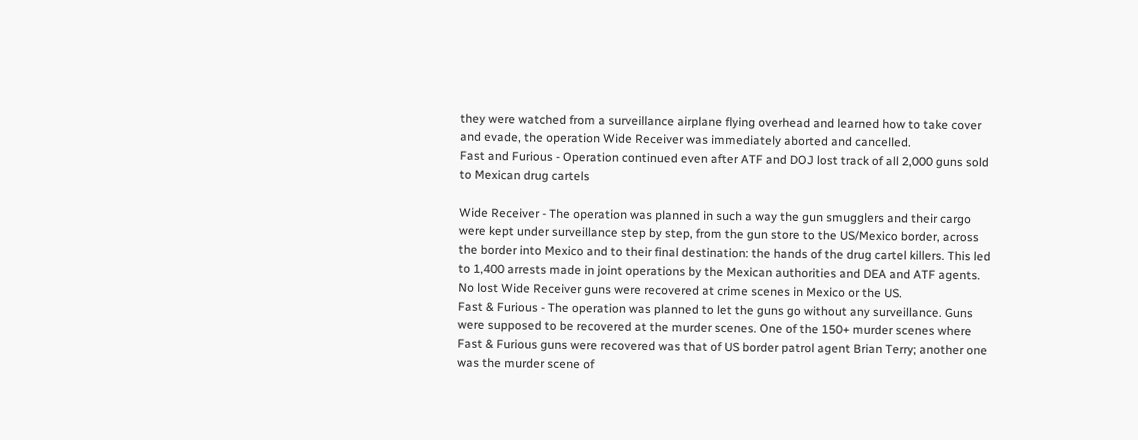they were watched from a surveillance airplane flying overhead and learned how to take cover and evade, the operation Wide Receiver was immediately aborted and cancelled.
Fast and Furious - Operation continued even after ATF and DOJ lost track of all 2,000 guns sold to Mexican drug cartels

Wide Receiver - The operation was planned in such a way the gun smugglers and their cargo were kept under surveillance step by step, from the gun store to the US/Mexico border, across the border into Mexico and to their final destination: the hands of the drug cartel killers. This led to 1,400 arrests made in joint operations by the Mexican authorities and DEA and ATF agents. No lost Wide Receiver guns were recovered at crime scenes in Mexico or the US.
Fast & Furious - The operation was planned to let the guns go without any surveillance. Guns were supposed to be recovered at the murder scenes. One of the 150+ murder scenes where Fast & Furious guns were recovered was that of US border patrol agent Brian Terry; another one was the murder scene of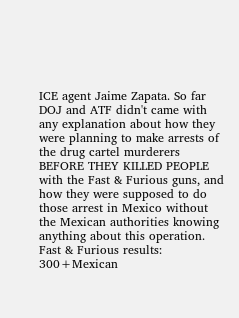ICE agent Jaime Zapata. So far DOJ and ATF didn't came with any explanation about how they were planning to make arrests of the drug cartel murderers BEFORE THEY KILLED PEOPLE with the Fast & Furious guns, and how they were supposed to do those arrest in Mexico without the Mexican authorities knowing anything about this operation.
Fast & Furious results: 300+Mexican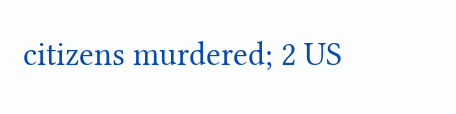citizens murdered; 2 US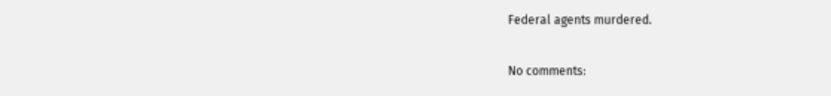Federal agents murdered.

No comments: